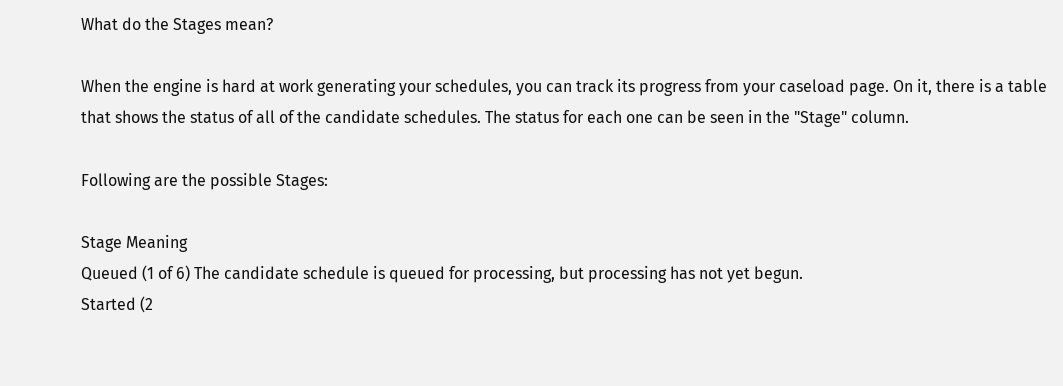What do the Stages mean?

When the engine is hard at work generating your schedules, you can track its progress from your caseload page. On it, there is a table that shows the status of all of the candidate schedules. The status for each one can be seen in the "Stage" column.

Following are the possible Stages:

Stage Meaning
Queued (1 of 6) The candidate schedule is queued for processing, but processing has not yet begun.
Started (2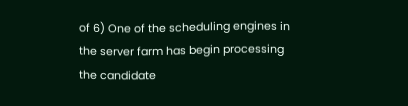of 6) One of the scheduling engines in the server farm has begin processing the candidate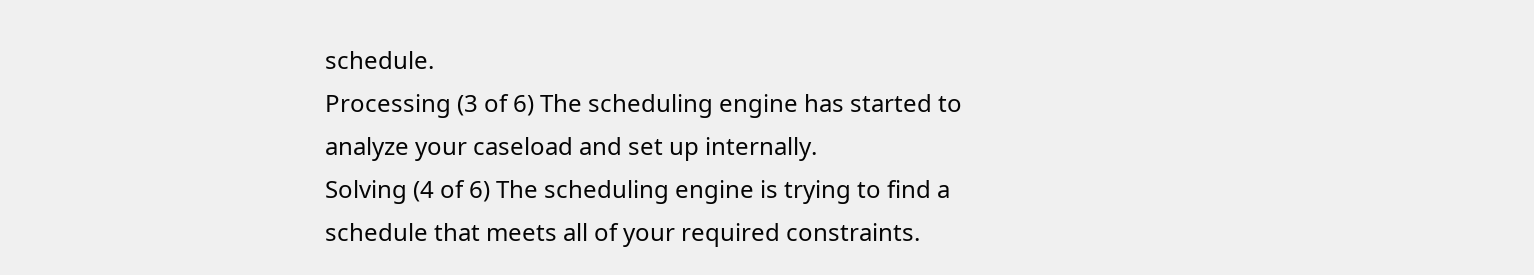schedule.
Processing (3 of 6) The scheduling engine has started to analyze your caseload and set up internally.
Solving (4 of 6) The scheduling engine is trying to find a schedule that meets all of your required constraints.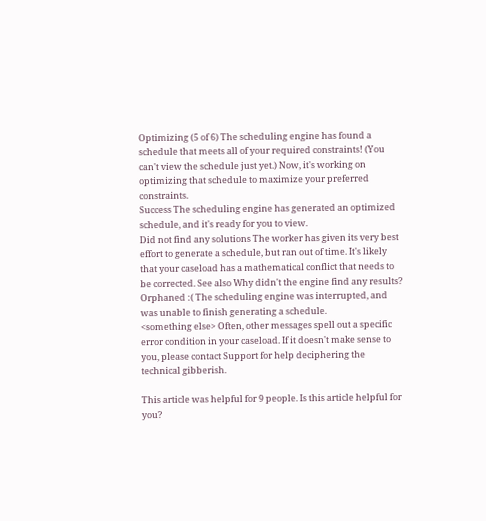Optimizing (5 of 6) The scheduling engine has found a schedule that meets all of your required constraints! (You can't view the schedule just yet.) Now, it's working on optimizing that schedule to maximize your preferred constraints.
Success The scheduling engine has generated an optimized schedule, and it's ready for you to view.
Did not find any solutions The worker has given its very best effort to generate a schedule, but ran out of time. It's likely that your caseload has a mathematical conflict that needs to be corrected. See also Why didn't the engine find any results?
Orphaned :( The scheduling engine was interrupted, and was unable to finish generating a schedule.
<something else> Often, other messages spell out a specific error condition in your caseload. If it doesn't make sense to you, please contact Support for help deciphering the technical gibberish.

This article was helpful for 9 people. Is this article helpful for you?